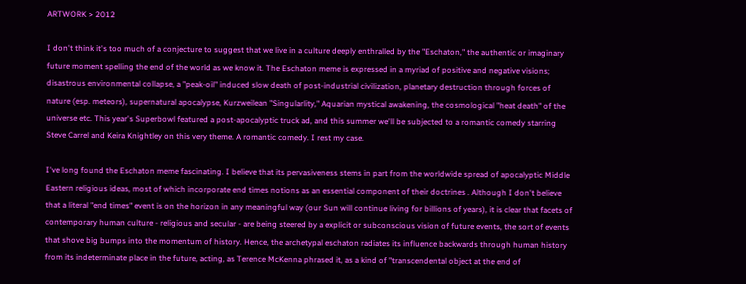ARTWORK > 2012

I don't think it's too much of a conjecture to suggest that we live in a culture deeply enthralled by the "Eschaton," the authentic or imaginary future moment spelling the end of the world as we know it. The Eschaton meme is expressed in a myriad of positive and negative visions; disastrous environmental collapse, a "peak-oil" induced slow death of post-industrial civilization, planetary destruction through forces of nature (esp. meteors), supernatural apocalypse, Kurzweilean "Singularlity," Aquarian mystical awakening, the cosmological "heat death" of the universe etc. This year's Superbowl featured a post-apocalyptic truck ad, and this summer we'll be subjected to a romantic comedy starring Steve Carrel and Keira Knightley on this very theme. A romantic comedy. I rest my case.

I've long found the Eschaton meme fascinating. I believe that its pervasiveness stems in part from the worldwide spread of apocalyptic Middle Eastern religious ideas, most of which incorporate end times notions as an essential component of their doctrines . Although I don't believe that a literal "end times" event is on the horizon in any meaningful way (our Sun will continue living for billions of years), it is clear that facets of contemporary human culture - religious and secular - are being steered by a explicit or subconscious vision of future events, the sort of events that shove big bumps into the momentum of history. Hence, the archetypal eschaton radiates its influence backwards through human history from its indeterminate place in the future, acting, as Terence McKenna phrased it, as a kind of "transcendental object at the end of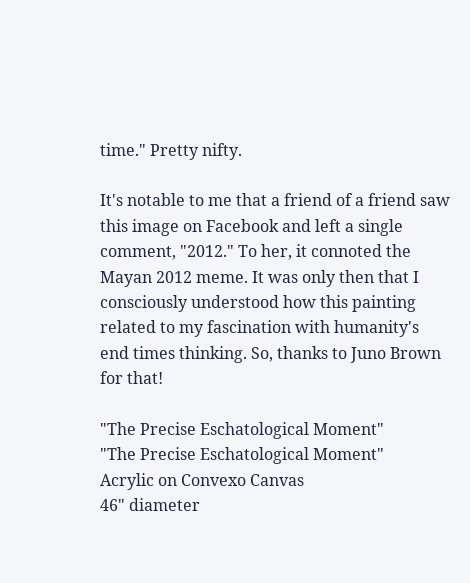time." Pretty nifty.

It's notable to me that a friend of a friend saw this image on Facebook and left a single comment, "2012." To her, it connoted the Mayan 2012 meme. It was only then that I consciously understood how this painting related to my fascination with humanity's end times thinking. So, thanks to Juno Brown for that!

"The Precise Eschatological Moment"
"The Precise Eschatological Moment"
Acrylic on Convexo Canvas
46" diameter